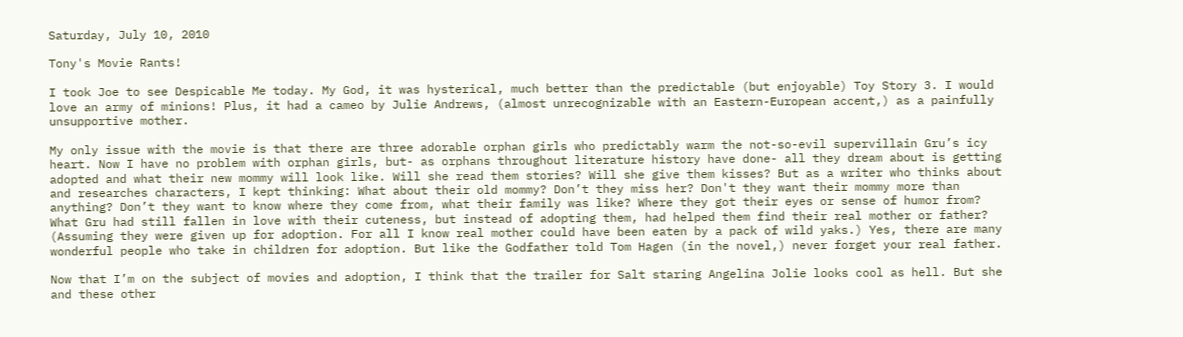Saturday, July 10, 2010

Tony's Movie Rants!

I took Joe to see Despicable Me today. My God, it was hysterical, much better than the predictable (but enjoyable) Toy Story 3. I would love an army of minions! Plus, it had a cameo by Julie Andrews, (almost unrecognizable with an Eastern-European accent,) as a painfully unsupportive mother.

My only issue with the movie is that there are three adorable orphan girls who predictably warm the not-so-evil supervillain Gru’s icy heart. Now I have no problem with orphan girls, but- as orphans throughout literature history have done- all they dream about is getting adopted and what their new mommy will look like. Will she read them stories? Will she give them kisses? But as a writer who thinks about and researches characters, I kept thinking: What about their old mommy? Don’t they miss her? Don't they want their mommy more than anything? Don’t they want to know where they come from, what their family was like? Where they got their eyes or sense of humor from? What Gru had still fallen in love with their cuteness, but instead of adopting them, had helped them find their real mother or father? (Assuming they were given up for adoption. For all I know real mother could have been eaten by a pack of wild yaks.) Yes, there are many wonderful people who take in children for adoption. But like the Godfather told Tom Hagen (in the novel,) never forget your real father.

Now that I’m on the subject of movies and adoption, I think that the trailer for Salt staring Angelina Jolie looks cool as hell. But she and these other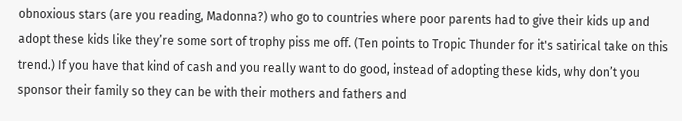obnoxious stars (are you reading, Madonna?) who go to countries where poor parents had to give their kids up and adopt these kids like they’re some sort of trophy piss me off. (Ten points to Tropic Thunder for it's satirical take on this trend.) If you have that kind of cash and you really want to do good, instead of adopting these kids, why don’t you sponsor their family so they can be with their mothers and fathers and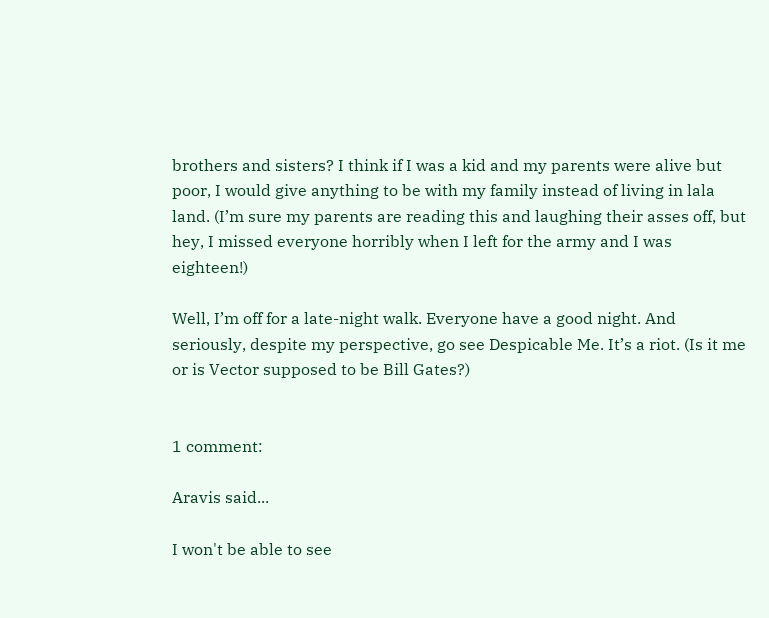brothers and sisters? I think if I was a kid and my parents were alive but poor, I would give anything to be with my family instead of living in lala land. (I’m sure my parents are reading this and laughing their asses off, but hey, I missed everyone horribly when I left for the army and I was eighteen!)

Well, I’m off for a late-night walk. Everyone have a good night. And seriously, despite my perspective, go see Despicable Me. It’s a riot. (Is it me or is Vector supposed to be Bill Gates?)


1 comment:

Aravis said...

I won't be able to see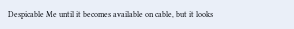Despicable Me until it becomes available on cable, but it looks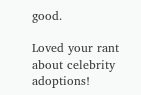good.

Loved your rant about celebrity adoptions!